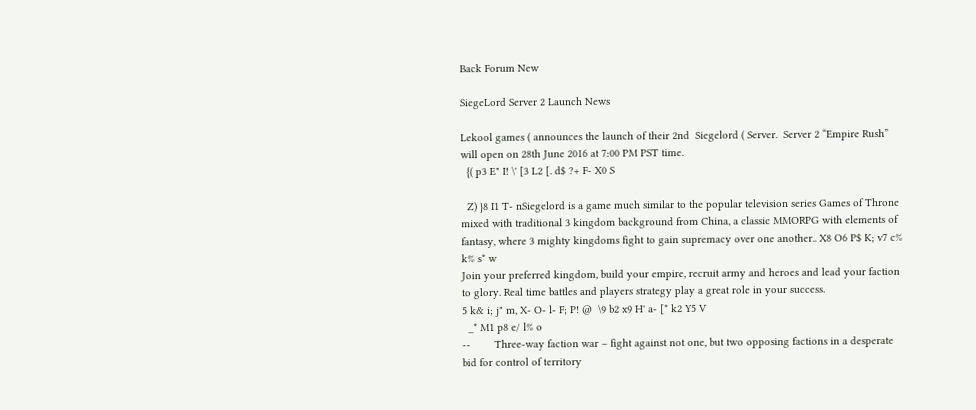Back Forum New

SiegeLord Server 2 Launch News

Lekool games ( announces the launch of their 2nd  Siegelord ( Server.  Server 2 “Empire Rush” will open on 28th June 2016 at 7:00 PM PST time.
  {( p3 E" I! \' [3 L2 [. d$ ?+ F- X0 S

  Z) }8 I1 T- nSiegelord is a game much similar to the popular television series Games of Throne mixed with traditional 3 kingdom background from China, a classic MMORPG with elements of fantasy, where 3 mighty kingdoms fight to gain supremacy over one another.. X8 O6 P$ K; v7 c% k% s* w
Join your preferred kingdom, build your empire, recruit army and heroes and lead your faction to glory. Real time battles and players strategy play a great role in your success.
5 k& i; j" m, X- O- l- F; P! @  \9 b2 x9 H' a- [* k2 Y5 V
  _* M1 p8 e/ l% o
--        Three-way faction war – fight against not one, but two opposing factions in a desperate bid for control of territory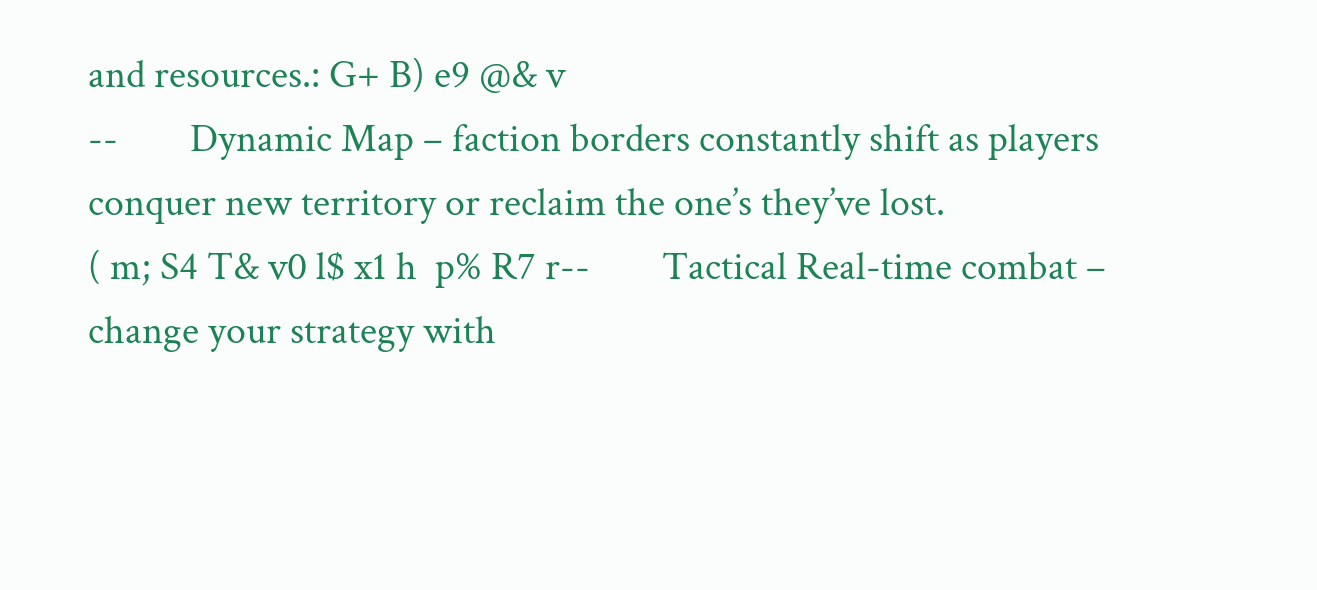and resources.: G+ B) e9 @& v
--        Dynamic Map – faction borders constantly shift as players conquer new territory or reclaim the one’s they’ve lost.
( m; S4 T& v0 l$ x1 h  p% R7 r--        Tactical Real-time combat – change your strategy with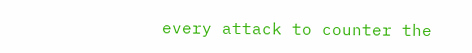every attack to counter the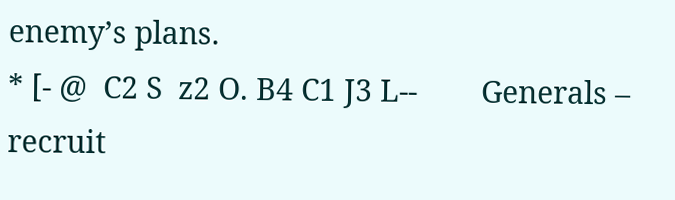enemy’s plans.
* [- @  C2 S  z2 O. B4 C1 J3 L--        Generals – recruit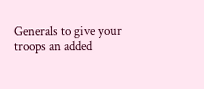Generals to give your troops an added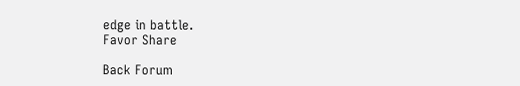edge in battle.
Favor Share

Back Forum